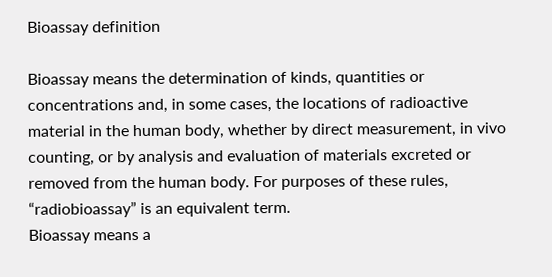Bioassay definition

Bioassay means the determination of kinds, quantities or concentrations and, in some cases, the locations of radioactive material in the human body, whether by direct measurement, in vivo counting, or by analysis and evaluation of materials excreted or removed from the human body. For purposes of these rules, “radiobioassay” is an equivalent term.
Bioassay means a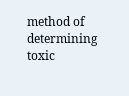method of determining toxic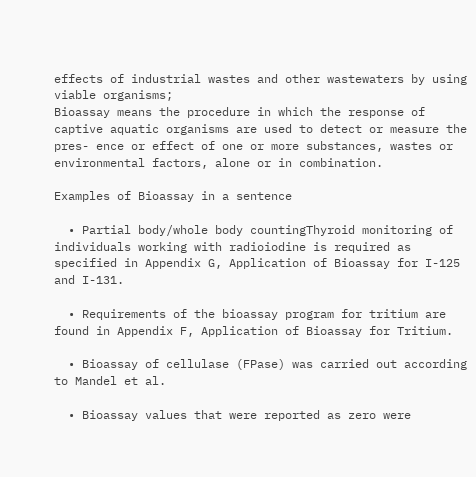effects of industrial wastes and other wastewaters by using viable organisms;
Bioassay means the procedure in which the response of captive aquatic organisms are used to detect or measure the pres- ence or effect of one or more substances, wastes or environmental factors, alone or in combination.

Examples of Bioassay in a sentence

  • Partial body/whole body countingThyroid monitoring of individuals working with radioiodine is required as specified in Appendix G, Application of Bioassay for I-125 and I-131.

  • Requirements of the bioassay program for tritium are found in Appendix F, Application of Bioassay for Tritium.

  • Bioassay of cellulase (FPase) was carried out according to Mandel et al.

  • Bioassay values that were reported as zero were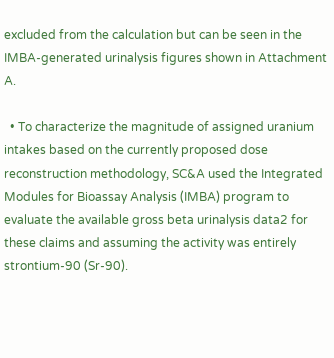excluded from the calculation but can be seen in the IMBA-generated urinalysis figures shown in Attachment A.

  • To characterize the magnitude of assigned uranium intakes based on the currently proposed dose reconstruction methodology, SC&A used the Integrated Modules for Bioassay Analysis (IMBA) program to evaluate the available gross beta urinalysis data2 for these claims and assuming the activity was entirely strontium-90 (Sr-90).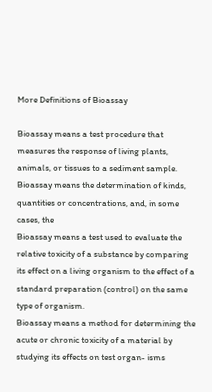More Definitions of Bioassay

Bioassay means a test procedure that measures the response of living plants, animals, or tissues to a sediment sample.
Bioassay means the determination of kinds, quantities or concentrations, and, in some cases, the
Bioassay means a test used to evaluate the relative toxicity of a substance by comparing its effect on a living organism to the effect of a standard preparation (control) on the same type of organism.
Bioassay means a method for determining the acute or chronic toxicity of a material by studying its effects on test organ- isms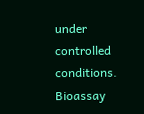under controlled conditions.
Bioassay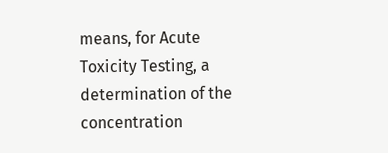means, for Acute Toxicity Testing, a determination of the concentration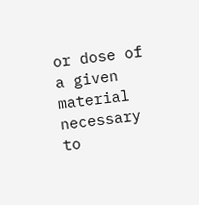or dose of a given material necessary to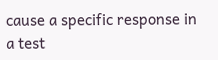cause a specific response in a test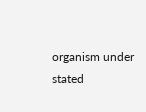organism under stated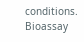conditions. Bioassay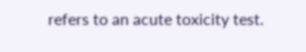refers to an acute toxicity test.